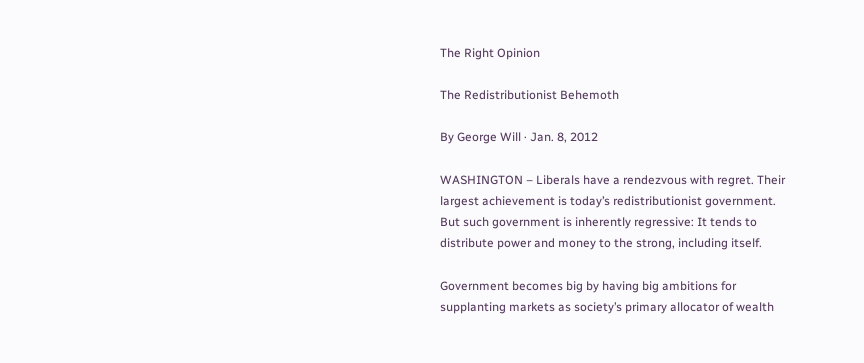The Right Opinion

The Redistributionist Behemoth

By George Will · Jan. 8, 2012

WASHINGTON – Liberals have a rendezvous with regret. Their largest achievement is today’s redistributionist government. But such government is inherently regressive: It tends to distribute power and money to the strong, including itself.

Government becomes big by having big ambitions for supplanting markets as society’s primary allocator of wealth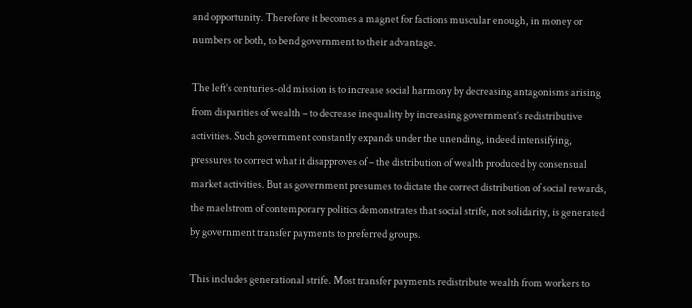and opportunity. Therefore it becomes a magnet for factions muscular enough, in money or numbers or both, to bend government to their advantage.

The left’s centuries-old mission is to increase social harmony by decreasing antagonisms arising from disparities of wealth – to decrease inequality by increasing government’s redistributive activities. Such government constantly expands under the unending, indeed intensifying, pressures to correct what it disapproves of – the distribution of wealth produced by consensual market activities. But as government presumes to dictate the correct distribution of social rewards, the maelstrom of contemporary politics demonstrates that social strife, not solidarity, is generated by government transfer payments to preferred groups.

This includes generational strife. Most transfer payments redistribute wealth from workers to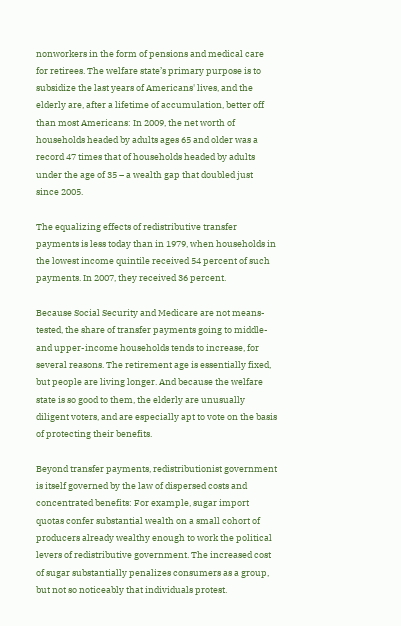nonworkers in the form of pensions and medical care for retirees. The welfare state’s primary purpose is to subsidize the last years of Americans' lives, and the elderly are, after a lifetime of accumulation, better off than most Americans: In 2009, the net worth of households headed by adults ages 65 and older was a record 47 times that of households headed by adults under the age of 35 – a wealth gap that doubled just since 2005.

The equalizing effects of redistributive transfer payments is less today than in 1979, when households in the lowest income quintile received 54 percent of such payments. In 2007, they received 36 percent.

Because Social Security and Medicare are not means-tested, the share of transfer payments going to middle- and upper-income households tends to increase, for several reasons. The retirement age is essentially fixed, but people are living longer. And because the welfare state is so good to them, the elderly are unusually diligent voters, and are especially apt to vote on the basis of protecting their benefits.

Beyond transfer payments, redistributionist government is itself governed by the law of dispersed costs and concentrated benefits: For example, sugar import quotas confer substantial wealth on a small cohort of producers already wealthy enough to work the political levers of redistributive government. The increased cost of sugar substantially penalizes consumers as a group, but not so noticeably that individuals protest.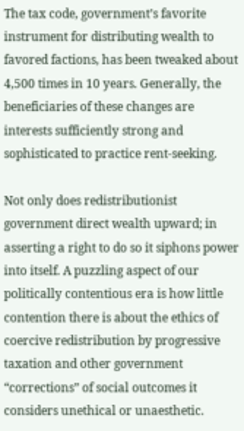The tax code, government’s favorite instrument for distributing wealth to favored factions, has been tweaked about 4,500 times in 10 years. Generally, the beneficiaries of these changes are interests sufficiently strong and sophisticated to practice rent-seeking.

Not only does redistributionist government direct wealth upward; in asserting a right to do so it siphons power into itself. A puzzling aspect of our politically contentious era is how little contention there is about the ethics of coercive redistribution by progressive taxation and other government “corrections” of social outcomes it considers unethical or unaesthetic.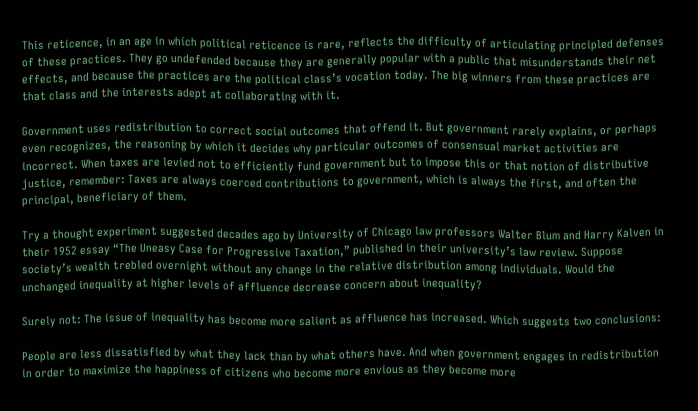This reticence, in an age in which political reticence is rare, reflects the difficulty of articulating principled defenses of these practices. They go undefended because they are generally popular with a public that misunderstands their net effects, and because the practices are the political class’s vocation today. The big winners from these practices are that class and the interests adept at collaborating with it.

Government uses redistribution to correct social outcomes that offend it. But government rarely explains, or perhaps even recognizes, the reasoning by which it decides why particular outcomes of consensual market activities are incorrect. When taxes are levied not to efficiently fund government but to impose this or that notion of distributive justice, remember: Taxes are always coerced contributions to government, which is always the first, and often the principal, beneficiary of them.

Try a thought experiment suggested decades ago by University of Chicago law professors Walter Blum and Harry Kalven in their 1952 essay “The Uneasy Case for Progressive Taxation,” published in their university’s law review. Suppose society’s wealth trebled overnight without any change in the relative distribution among individuals. Would the unchanged inequality at higher levels of affluence decrease concern about inequality?

Surely not: The issue of inequality has become more salient as affluence has increased. Which suggests two conclusions:

People are less dissatisfied by what they lack than by what others have. And when government engages in redistribution in order to maximize the happiness of citizens who become more envious as they become more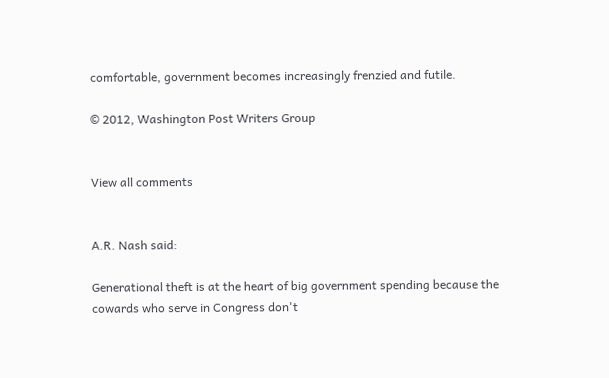comfortable, government becomes increasingly frenzied and futile.

© 2012, Washington Post Writers Group


View all comments


A.R. Nash said:

Generational theft is at the heart of big government spending because the cowards who serve in Congress don't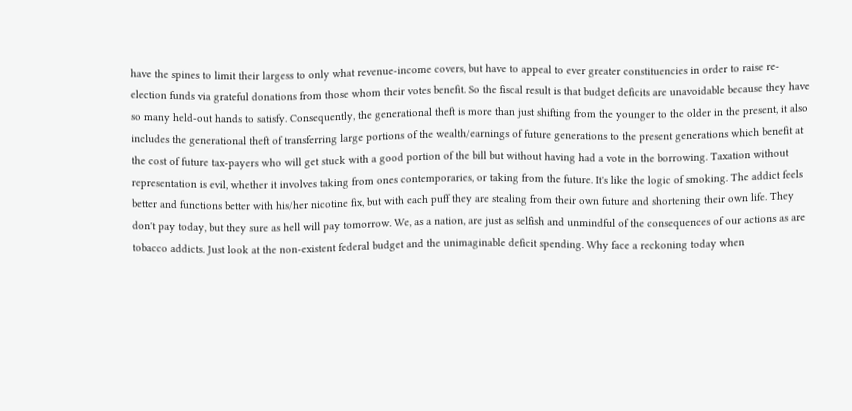have the spines to limit their largess to only what revenue-income covers, but have to appeal to ever greater constituencies in order to raise re-election funds via grateful donations from those whom their votes benefit. So the fiscal result is that budget deficits are unavoidable because they have so many held-out hands to satisfy. Consequently, the generational theft is more than just shifting from the younger to the older in the present, it also includes the generational theft of transferring large portions of the wealth/earnings of future generations to the present generations which benefit at the cost of future tax-payers who will get stuck with a good portion of the bill but without having had a vote in the borrowing. Taxation without representation is evil, whether it involves taking from ones contemporaries, or taking from the future. It's like the logic of smoking. The addict feels better and functions better with his/her nicotine fix, but with each puff they are stealing from their own future and shortening their own life. They don't pay today, but they sure as hell will pay tomorrow. We, as a nation, are just as selfish and unmindful of the consequences of our actions as are tobacco addicts. Just look at the non-existent federal budget and the unimaginable deficit spending. Why face a reckoning today when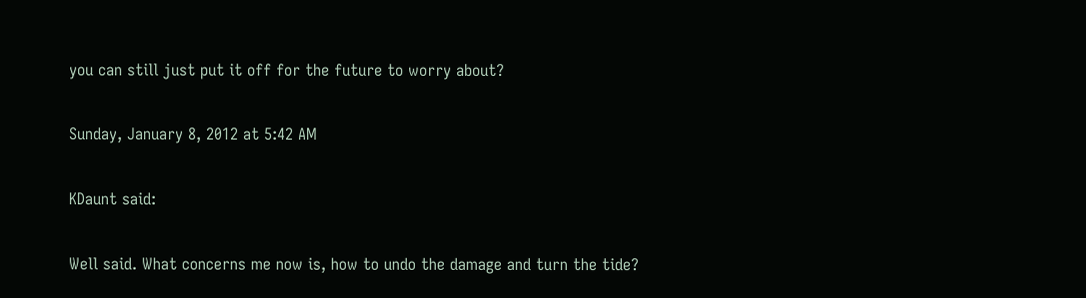you can still just put it off for the future to worry about?

Sunday, January 8, 2012 at 5:42 AM

KDaunt said:

Well said. What concerns me now is, how to undo the damage and turn the tide?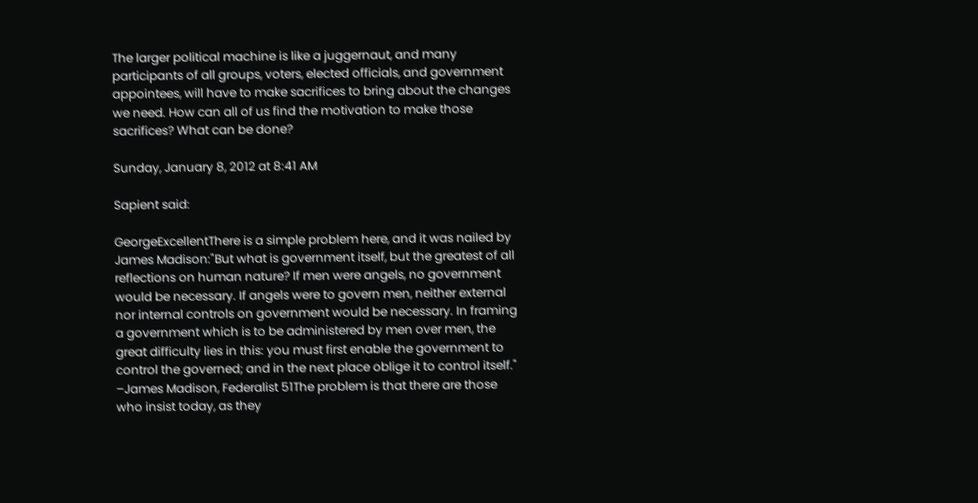The larger political machine is like a juggernaut, and many participants of all groups, voters, elected officials, and government appointees, will have to make sacrifices to bring about the changes we need. How can all of us find the motivation to make those sacrifices? What can be done?

Sunday, January 8, 2012 at 8:41 AM

Sapient said:

GeorgeExcellentThere is a simple problem here, and it was nailed by James Madison:"But what is government itself, but the greatest of all reflections on human nature? If men were angels, no government would be necessary. If angels were to govern men, neither external nor internal controls on government would be necessary. In framing a government which is to be administered by men over men, the great difficulty lies in this: you must first enable the government to control the governed; and in the next place oblige it to control itself." –James Madison, Federalist 51The problem is that there are those who insist today, as they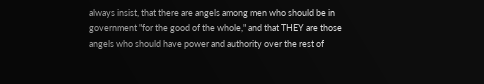always insist, that there are angels among men who should be in government "for the good of the whole," and that THEY are those angels who should have power and authority over the rest of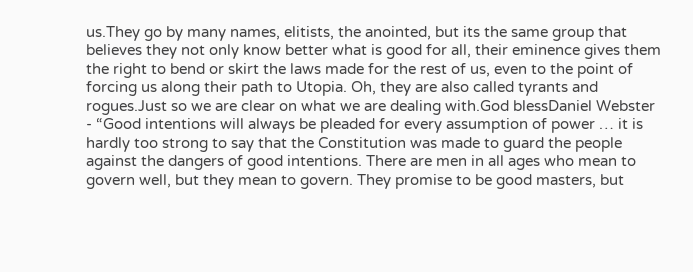us.They go by many names, elitists, the anointed, but its the same group that believes they not only know better what is good for all, their eminence gives them the right to bend or skirt the laws made for the rest of us, even to the point of forcing us along their path to Utopia. Oh, they are also called tyrants and rogues.Just so we are clear on what we are dealing with.God blessDaniel Webster - “Good intentions will always be pleaded for every assumption of power … it is hardly too strong to say that the Constitution was made to guard the people against the dangers of good intentions. There are men in all ages who mean to govern well, but they mean to govern. They promise to be good masters, but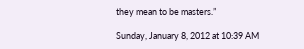they mean to be masters.”

Sunday, January 8, 2012 at 10:39 AM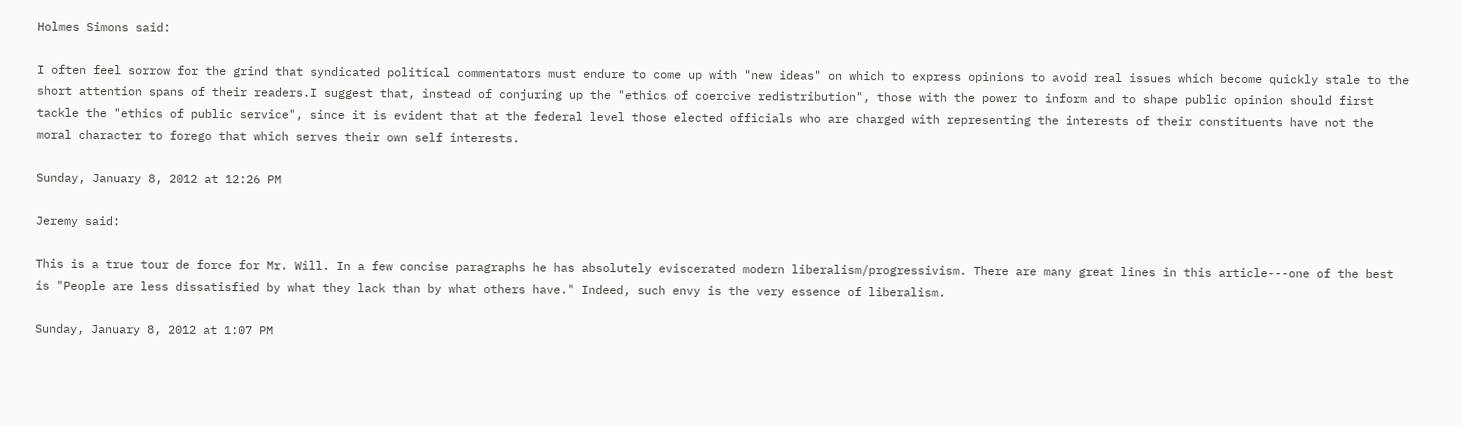Holmes Simons said:

I often feel sorrow for the grind that syndicated political commentators must endure to come up with "new ideas" on which to express opinions to avoid real issues which become quickly stale to the short attention spans of their readers.I suggest that, instead of conjuring up the "ethics of coercive redistribution", those with the power to inform and to shape public opinion should first tackle the "ethics of public service", since it is evident that at the federal level those elected officials who are charged with representing the interests of their constituents have not the moral character to forego that which serves their own self interests.

Sunday, January 8, 2012 at 12:26 PM

Jeremy said:

This is a true tour de force for Mr. Will. In a few concise paragraphs he has absolutely eviscerated modern liberalism/progressivism. There are many great lines in this article---one of the best is "People are less dissatisfied by what they lack than by what others have." Indeed, such envy is the very essence of liberalism.

Sunday, January 8, 2012 at 1:07 PM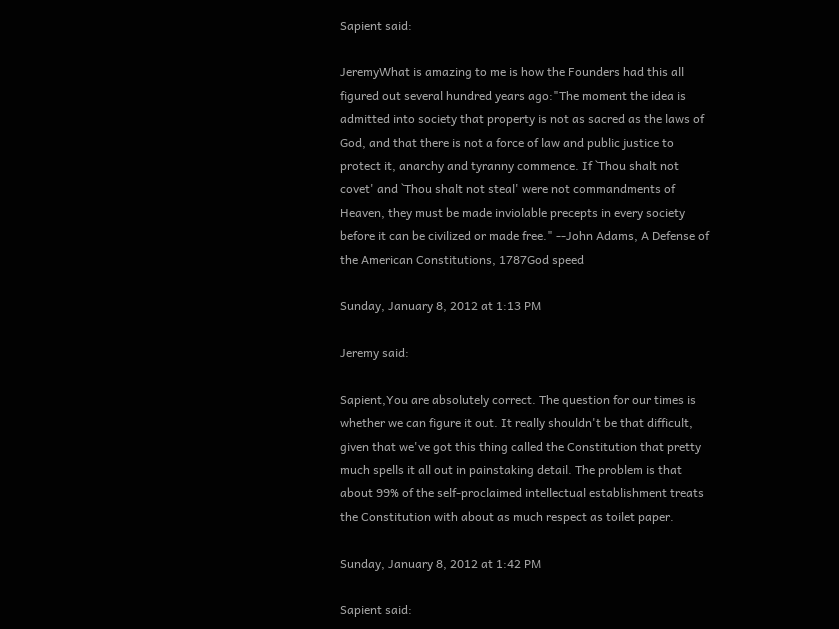Sapient said:

JeremyWhat is amazing to me is how the Founders had this all figured out several hundred years ago:"The moment the idea is admitted into society that property is not as sacred as the laws of God, and that there is not a force of law and public justice to protect it, anarchy and tyranny commence. If `Thou shalt not covet' and `Thou shalt not steal' were not commandments of Heaven, they must be made inviolable precepts in every society before it can be civilized or made free." --John Adams, A Defense of the American Constitutions, 1787God speed

Sunday, January 8, 2012 at 1:13 PM

Jeremy said:

Sapient,You are absolutely correct. The question for our times is whether we can figure it out. It really shouldn't be that difficult, given that we've got this thing called the Constitution that pretty much spells it all out in painstaking detail. The problem is that about 99% of the self-proclaimed intellectual establishment treats the Constitution with about as much respect as toilet paper.

Sunday, January 8, 2012 at 1:42 PM

Sapient said: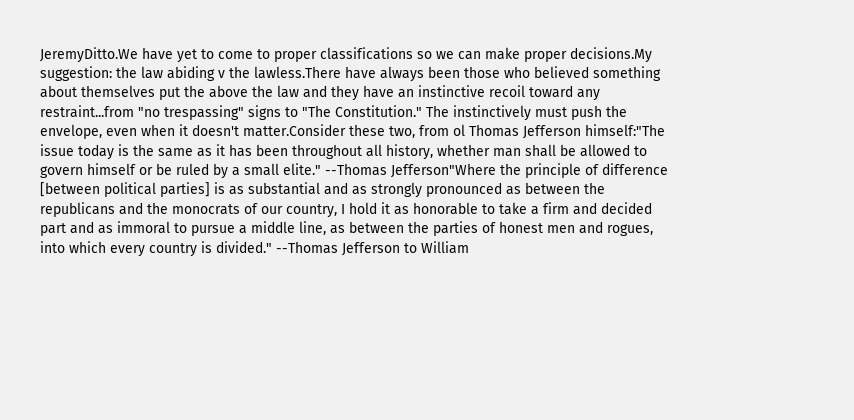JeremyDitto.We have yet to come to proper classifications so we can make proper decisions.My suggestion: the law abiding v the lawless.There have always been those who believed something about themselves put the above the law and they have an instinctive recoil toward any restraint...from "no trespassing" signs to "The Constitution." The instinctively must push the envelope, even when it doesn't matter.Consider these two, from ol Thomas Jefferson himself:"The issue today is the same as it has been throughout all history, whether man shall be allowed to govern himself or be ruled by a small elite." --Thomas Jefferson"Where the principle of difference [between political parties] is as substantial and as strongly pronounced as between the republicans and the monocrats of our country, I hold it as honorable to take a firm and decided part and as immoral to pursue a middle line, as between the parties of honest men and rogues, into which every country is divided." --Thomas Jefferson to William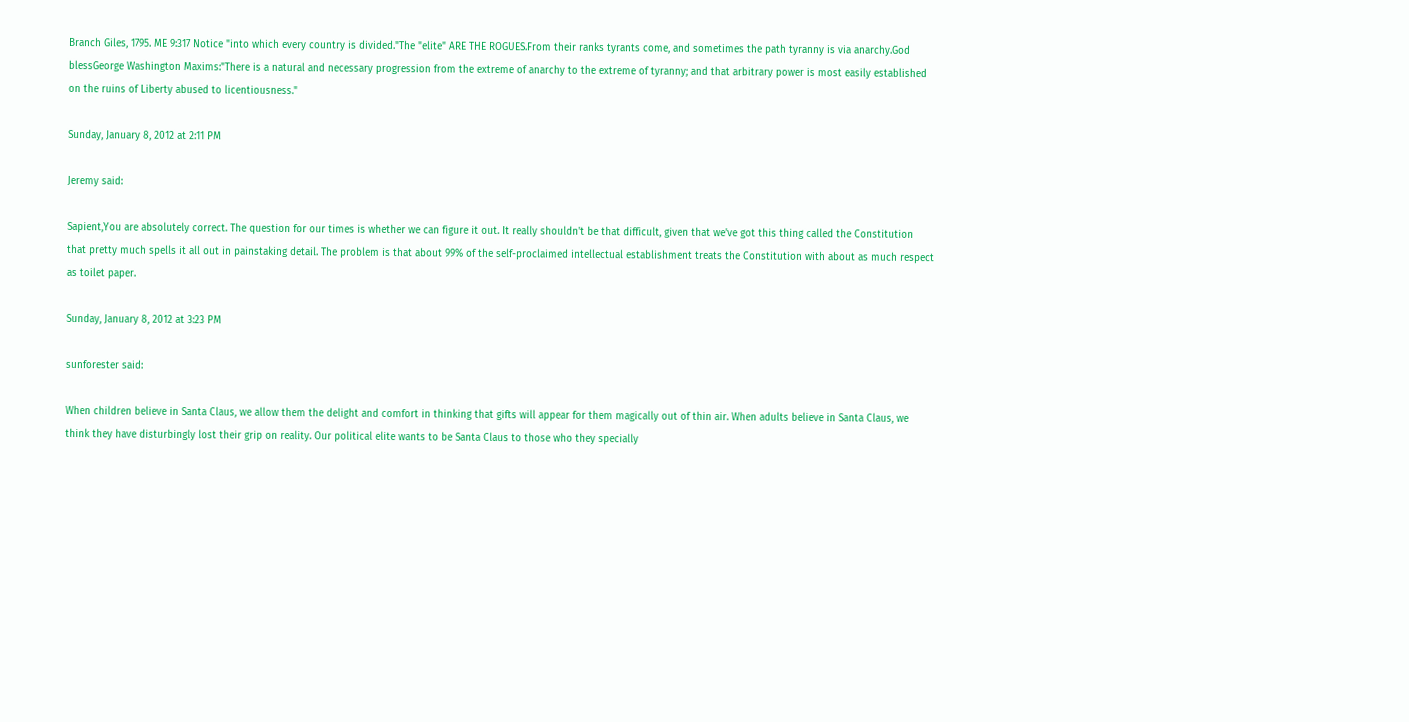Branch Giles, 1795. ME 9:317 Notice "into which every country is divided."The "elite" ARE THE ROGUES.From their ranks tyrants come, and sometimes the path tyranny is via anarchy.God blessGeorge Washington Maxims:"There is a natural and necessary progression from the extreme of anarchy to the extreme of tyranny; and that arbitrary power is most easily established on the ruins of Liberty abused to licentiousness."

Sunday, January 8, 2012 at 2:11 PM

Jeremy said:

Sapient,You are absolutely correct. The question for our times is whether we can figure it out. It really shouldn't be that difficult, given that we've got this thing called the Constitution that pretty much spells it all out in painstaking detail. The problem is that about 99% of the self-proclaimed intellectual establishment treats the Constitution with about as much respect as toilet paper.

Sunday, January 8, 2012 at 3:23 PM

sunforester said:

When children believe in Santa Claus, we allow them the delight and comfort in thinking that gifts will appear for them magically out of thin air. When adults believe in Santa Claus, we think they have disturbingly lost their grip on reality. Our political elite wants to be Santa Claus to those who they specially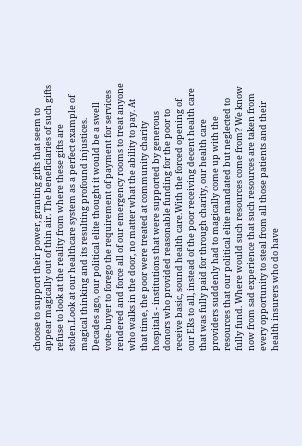choose to support their power, granting gifts that seem to appear magically out of thin air. The beneficiaries of such gifts refuse to look at the reality from where these gifts are stolen.Look at our healthcare system as a perfect example of magical thinking and its resulting profound injustices. Decades ago, our political elite thought it would be a swell vote-buyer to forego the requirement of payment for services rendered and force all of our emergency rooms to treat anyone who walks in the door, no matter what the ability to pay. At that time, the poor were treated at community charity hospitals - institutions that were supported by generous donors who provided reasonable funding for the poor to receive basic, sound health care.With the forced opening of our ERs to all, instead of the poor receiving decent health care that was fully paid for through charity, our health care providers suddenly had to magically come up with the resources that our political elite mandated but neglected to fully fund. Where would such resources come from? We know now from sad experience that such resources are taken from every opportunity to steal from all those patients and their health insurers who do have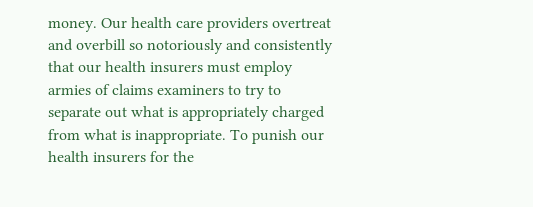money. Our health care providers overtreat and overbill so notoriously and consistently that our health insurers must employ armies of claims examiners to try to separate out what is appropriately charged from what is inappropriate. To punish our health insurers for the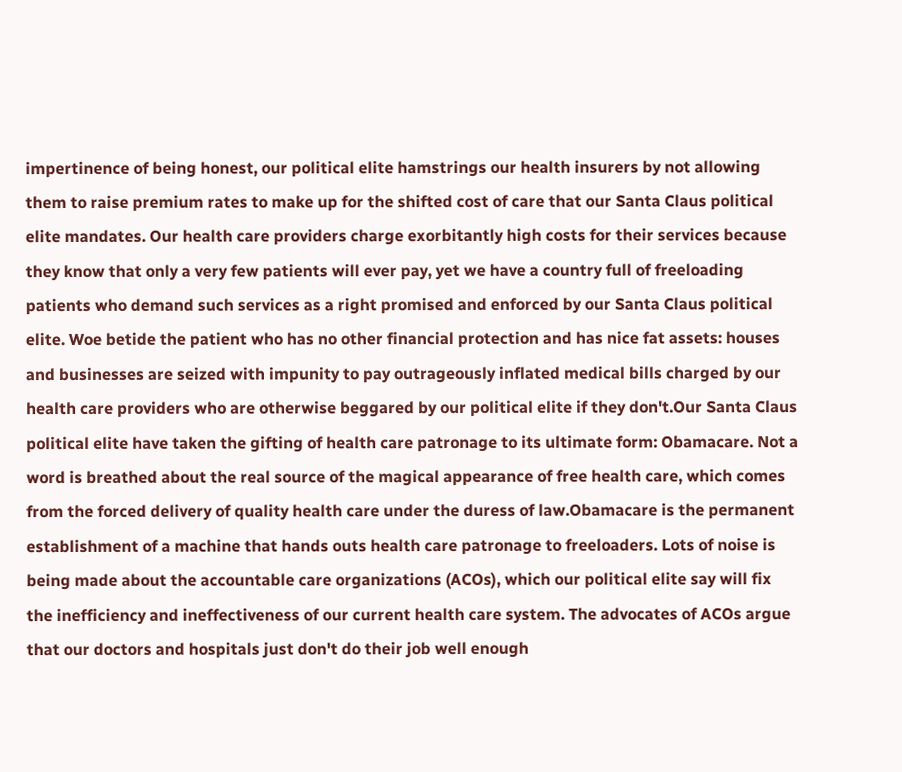impertinence of being honest, our political elite hamstrings our health insurers by not allowing them to raise premium rates to make up for the shifted cost of care that our Santa Claus political elite mandates. Our health care providers charge exorbitantly high costs for their services because they know that only a very few patients will ever pay, yet we have a country full of freeloading patients who demand such services as a right promised and enforced by our Santa Claus political elite. Woe betide the patient who has no other financial protection and has nice fat assets: houses and businesses are seized with impunity to pay outrageously inflated medical bills charged by our health care providers who are otherwise beggared by our political elite if they don't.Our Santa Claus political elite have taken the gifting of health care patronage to its ultimate form: Obamacare. Not a word is breathed about the real source of the magical appearance of free health care, which comes from the forced delivery of quality health care under the duress of law.Obamacare is the permanent establishment of a machine that hands outs health care patronage to freeloaders. Lots of noise is being made about the accountable care organizations (ACOs), which our political elite say will fix the inefficiency and ineffectiveness of our current health care system. The advocates of ACOs argue that our doctors and hospitals just don't do their job well enough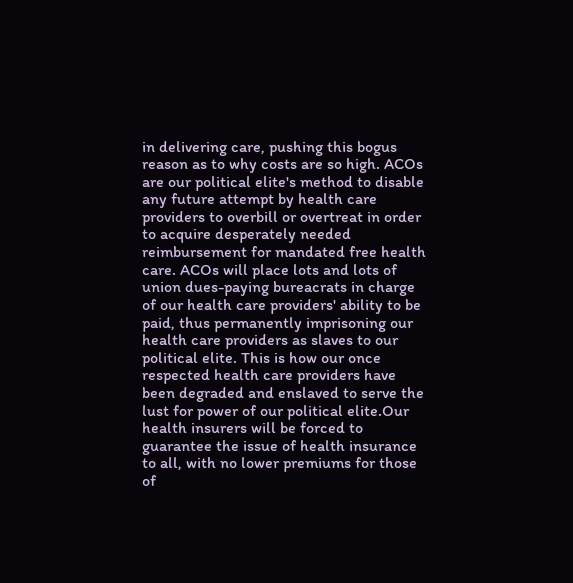in delivering care, pushing this bogus reason as to why costs are so high. ACOs are our political elite's method to disable any future attempt by health care providers to overbill or overtreat in order to acquire desperately needed reimbursement for mandated free health care. ACOs will place lots and lots of union dues-paying bureacrats in charge of our health care providers' ability to be paid, thus permanently imprisoning our health care providers as slaves to our political elite. This is how our once respected health care providers have been degraded and enslaved to serve the lust for power of our political elite.Our health insurers will be forced to guarantee the issue of health insurance to all, with no lower premiums for those of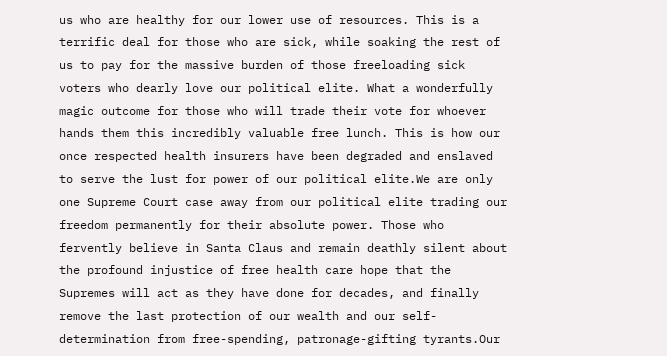us who are healthy for our lower use of resources. This is a terrific deal for those who are sick, while soaking the rest of us to pay for the massive burden of those freeloading sick voters who dearly love our political elite. What a wonderfully magic outcome for those who will trade their vote for whoever hands them this incredibly valuable free lunch. This is how our once respected health insurers have been degraded and enslaved to serve the lust for power of our political elite.We are only one Supreme Court case away from our political elite trading our freedom permanently for their absolute power. Those who fervently believe in Santa Claus and remain deathly silent about the profound injustice of free health care hope that the Supremes will act as they have done for decades, and finally remove the last protection of our wealth and our self-determination from free-spending, patronage-gifting tyrants.Our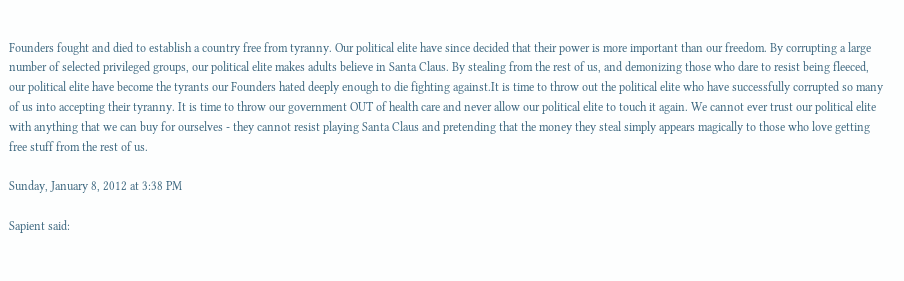Founders fought and died to establish a country free from tyranny. Our political elite have since decided that their power is more important than our freedom. By corrupting a large number of selected privileged groups, our political elite makes adults believe in Santa Claus. By stealing from the rest of us, and demonizing those who dare to resist being fleeced, our political elite have become the tyrants our Founders hated deeply enough to die fighting against.It is time to throw out the political elite who have successfully corrupted so many of us into accepting their tyranny. It is time to throw our government OUT of health care and never allow our political elite to touch it again. We cannot ever trust our political elite with anything that we can buy for ourselves - they cannot resist playing Santa Claus and pretending that the money they steal simply appears magically to those who love getting free stuff from the rest of us.

Sunday, January 8, 2012 at 3:38 PM

Sapient said: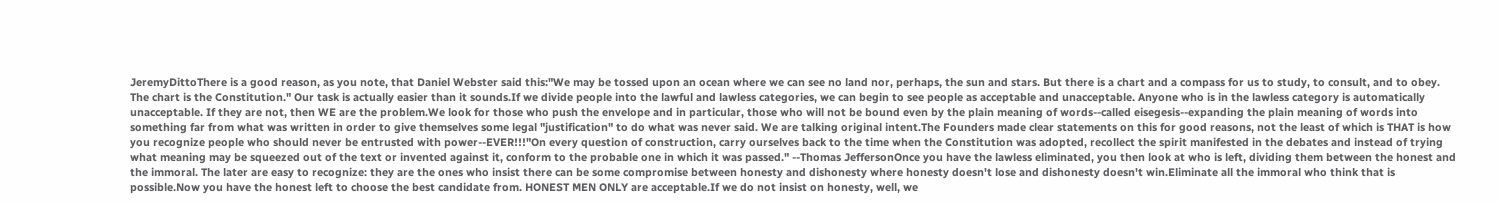JeremyDittoThere is a good reason, as you note, that Daniel Webster said this:"We may be tossed upon an ocean where we can see no land nor, perhaps, the sun and stars. But there is a chart and a compass for us to study, to consult, and to obey. The chart is the Constitution." Our task is actually easier than it sounds.If we divide people into the lawful and lawless categories, we can begin to see people as acceptable and unacceptable. Anyone who is in the lawless category is automatically unacceptable. If they are not, then WE are the problem.We look for those who push the envelope and in particular, those who will not be bound even by the plain meaning of words--called eisegesis--expanding the plain meaning of words into something far from what was written in order to give themselves some legal "justification" to do what was never said. We are talking original intent.The Founders made clear statements on this for good reasons, not the least of which is THAT is how you recognize people who should never be entrusted with power--EVER!!!"On every question of construction, carry ourselves back to the time when the Constitution was adopted, recollect the spirit manifested in the debates and instead of trying what meaning may be squeezed out of the text or invented against it, conform to the probable one in which it was passed." --Thomas JeffersonOnce you have the lawless eliminated, you then look at who is left, dividing them between the honest and the immoral. The later are easy to recognize: they are the ones who insist there can be some compromise between honesty and dishonesty where honesty doesn't lose and dishonesty doesn't win.Eliminate all the immoral who think that is possible.Now you have the honest left to choose the best candidate from. HONEST MEN ONLY are acceptable.If we do not insist on honesty, well, we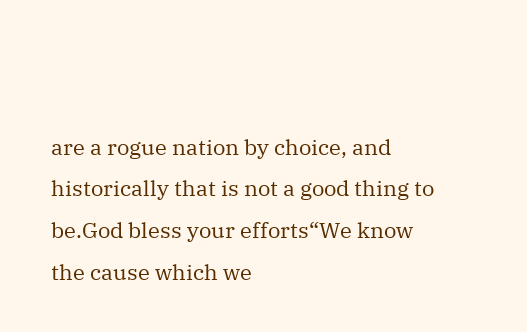are a rogue nation by choice, and historically that is not a good thing to be.God bless your efforts“We know the cause which we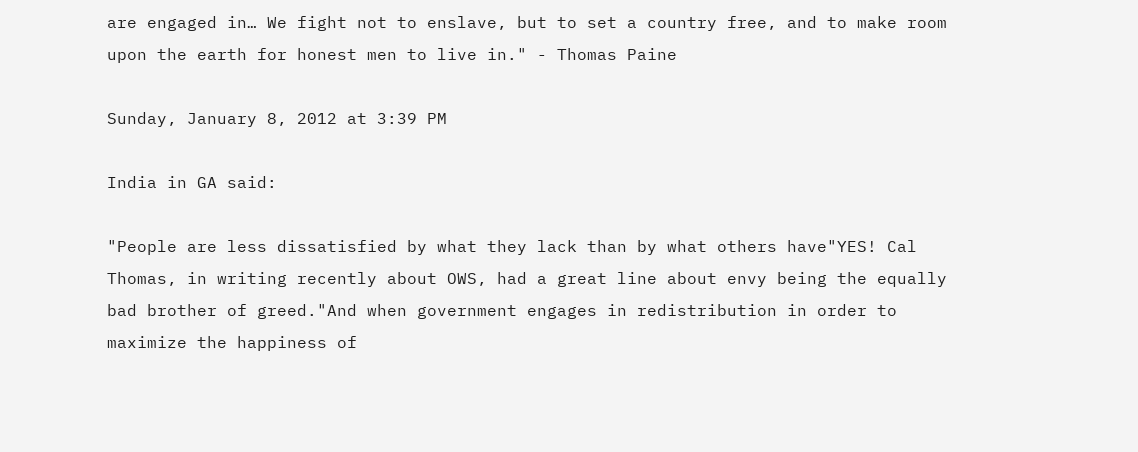are engaged in… We fight not to enslave, but to set a country free, and to make room upon the earth for honest men to live in." - Thomas Paine

Sunday, January 8, 2012 at 3:39 PM

India in GA said:

"People are less dissatisfied by what they lack than by what others have"YES! Cal Thomas, in writing recently about OWS, had a great line about envy being the equally bad brother of greed."And when government engages in redistribution in order to maximize the happiness of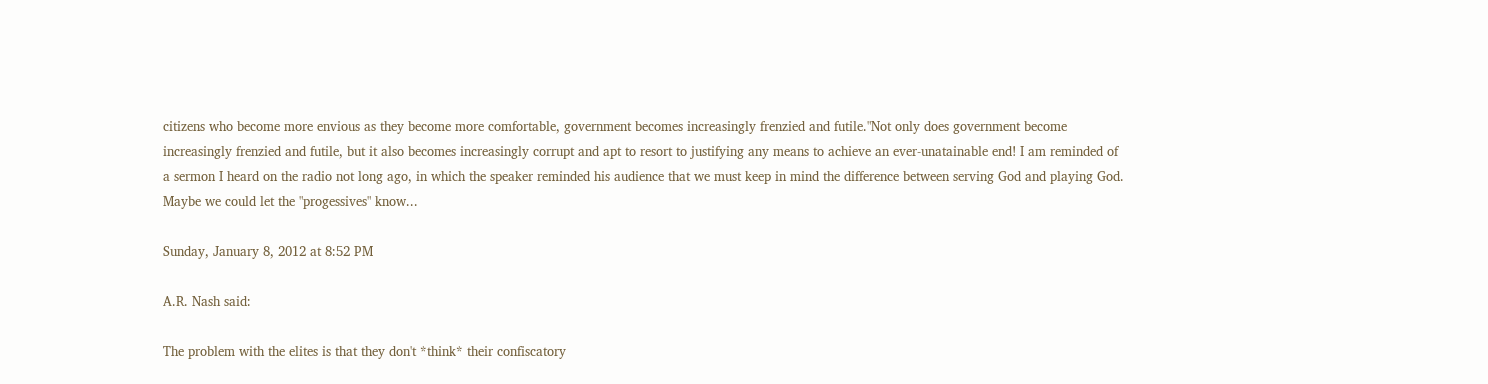citizens who become more envious as they become more comfortable, government becomes increasingly frenzied and futile."Not only does government become increasingly frenzied and futile, but it also becomes increasingly corrupt and apt to resort to justifying any means to achieve an ever-unatainable end! I am reminded of a sermon I heard on the radio not long ago, in which the speaker reminded his audience that we must keep in mind the difference between serving God and playing God. Maybe we could let the "progessives" know...

Sunday, January 8, 2012 at 8:52 PM

A.R. Nash said:

The problem with the elites is that they don't *think* their confiscatory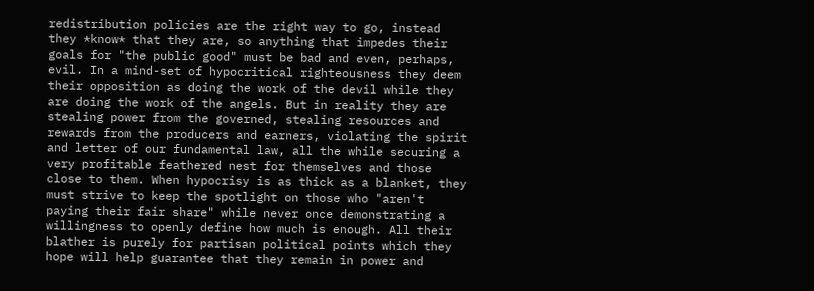redistribution policies are the right way to go, instead they *know* that they are, so anything that impedes their goals for "the public good" must be bad and even, perhaps, evil. In a mind-set of hypocritical righteousness they deem their opposition as doing the work of the devil while they are doing the work of the angels. But in reality they are stealing power from the governed, stealing resources and rewards from the producers and earners, violating the spirit and letter of our fundamental law, all the while securing a very profitable feathered nest for themselves and those close to them. When hypocrisy is as thick as a blanket, they must strive to keep the spotlight on those who "aren't paying their fair share" while never once demonstrating a willingness to openly define how much is enough. All their blather is purely for partisan political points which they hope will help guarantee that they remain in power and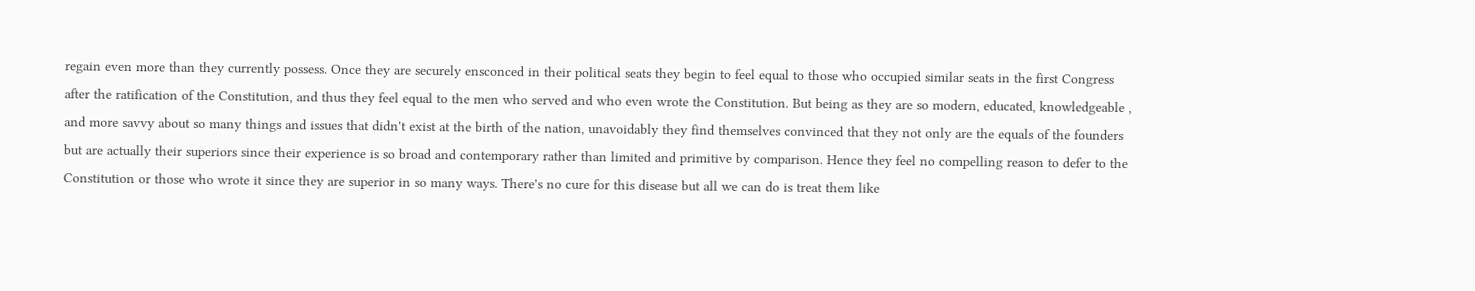regain even more than they currently possess. Once they are securely ensconced in their political seats they begin to feel equal to those who occupied similar seats in the first Congress after the ratification of the Constitution, and thus they feel equal to the men who served and who even wrote the Constitution. But being as they are so modern, educated, knowledgeable , and more savvy about so many things and issues that didn't exist at the birth of the nation, unavoidably they find themselves convinced that they not only are the equals of the founders but are actually their superiors since their experience is so broad and contemporary rather than limited and primitive by comparison. Hence they feel no compelling reason to defer to the Constitution or those who wrote it since they are superior in so many ways. There's no cure for this disease but all we can do is treat them like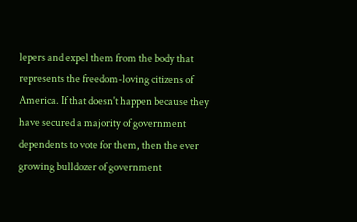lepers and expel them from the body that represents the freedom-loving citizens of America. If that doesn't happen because they have secured a majority of government dependents to vote for them, then the ever growing bulldozer of government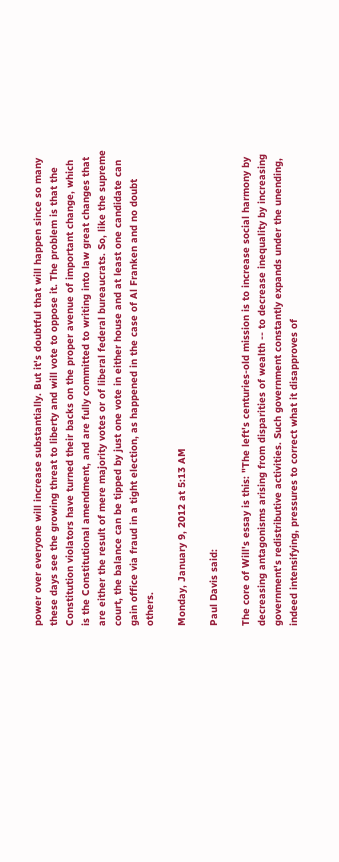power over everyone will increase substantially. But it's doubtful that will happen since so many these days see the growing threat to liberty and will vote to oppose it. The problem is that the Constitution violators have turned their backs on the proper avenue of important change, which is the Constitutional amendment, and are fully committed to writing into law great changes that are either the result of mere majority votes or of liberal federal bureaucrats. So, like the supreme court, the balance can be tipped by just one vote in either house and at least one candidate can gain office via fraud in a tight election, as happened in the case of Al Franken and no doubt others.

Monday, January 9, 2012 at 5:13 AM

Paul Davis said:

The core of Will's essay is this: "The left's centuries-old mission is to increase social harmony by decreasing antagonisms arising from disparities of wealth -- to decrease inequality by increasing government's redistributive activities. Such government constantly expands under the unending, indeed intensifying, pressures to correct what it disapproves of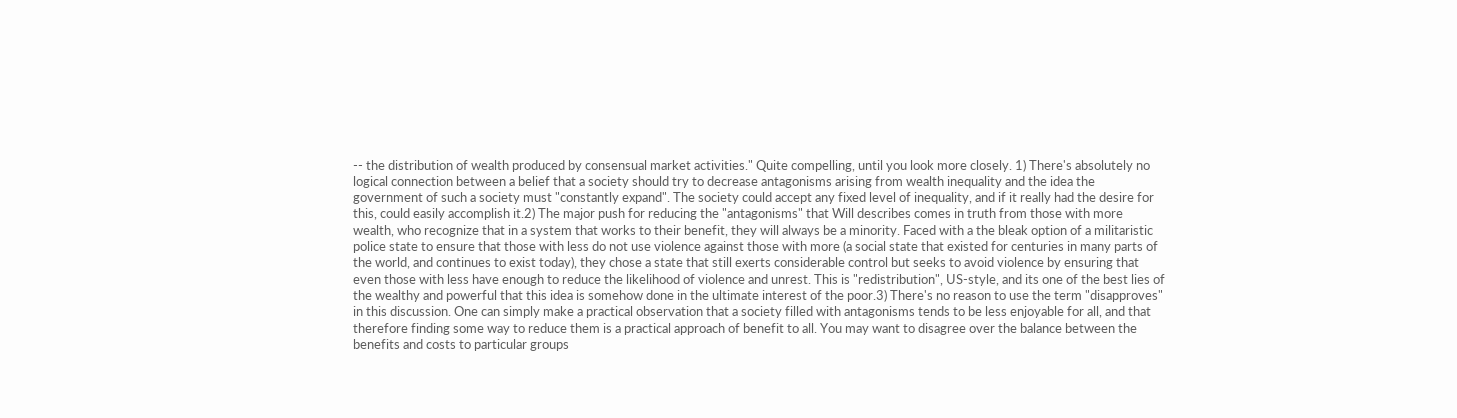-- the distribution of wealth produced by consensual market activities." Quite compelling, until you look more closely. 1) There's absolutely no logical connection between a belief that a society should try to decrease antagonisms arising from wealth inequality and the idea the government of such a society must "constantly expand". The society could accept any fixed level of inequality, and if it really had the desire for this, could easily accomplish it.2) The major push for reducing the "antagonisms" that Will describes comes in truth from those with more wealth, who recognize that in a system that works to their benefit, they will always be a minority. Faced with a the bleak option of a militaristic police state to ensure that those with less do not use violence against those with more (a social state that existed for centuries in many parts of the world, and continues to exist today), they chose a state that still exerts considerable control but seeks to avoid violence by ensuring that even those with less have enough to reduce the likelihood of violence and unrest. This is "redistribution", US-style, and its one of the best lies of the wealthy and powerful that this idea is somehow done in the ultimate interest of the poor.3) There's no reason to use the term "disapproves" in this discussion. One can simply make a practical observation that a society filled with antagonisms tends to be less enjoyable for all, and that therefore finding some way to reduce them is a practical approach of benefit to all. You may want to disagree over the balance between the benefits and costs to particular groups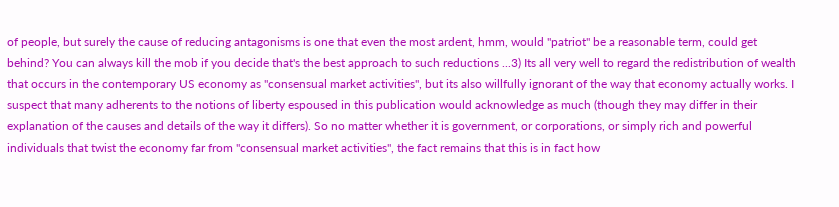of people, but surely the cause of reducing antagonisms is one that even the most ardent, hmm, would "patriot" be a reasonable term, could get behind? You can always kill the mob if you decide that's the best approach to such reductions ...3) Its all very well to regard the redistribution of wealth that occurs in the contemporary US economy as "consensual market activities", but its also willfully ignorant of the way that economy actually works. I suspect that many adherents to the notions of liberty espoused in this publication would acknowledge as much (though they may differ in their explanation of the causes and details of the way it differs). So no matter whether it is government, or corporations, or simply rich and powerful individuals that twist the economy far from "consensual market activities", the fact remains that this is in fact how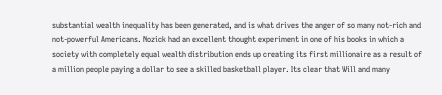substantial wealth inequality has been generated, and is what drives the anger of so many not-rich and not-powerful Americans. Nozick had an excellent thought experiment in one of his books in which a society with completely equal wealth distribution ends up creating its first millionaire as a result of a million people paying a dollar to see a skilled basketball player. Its clear that Will and many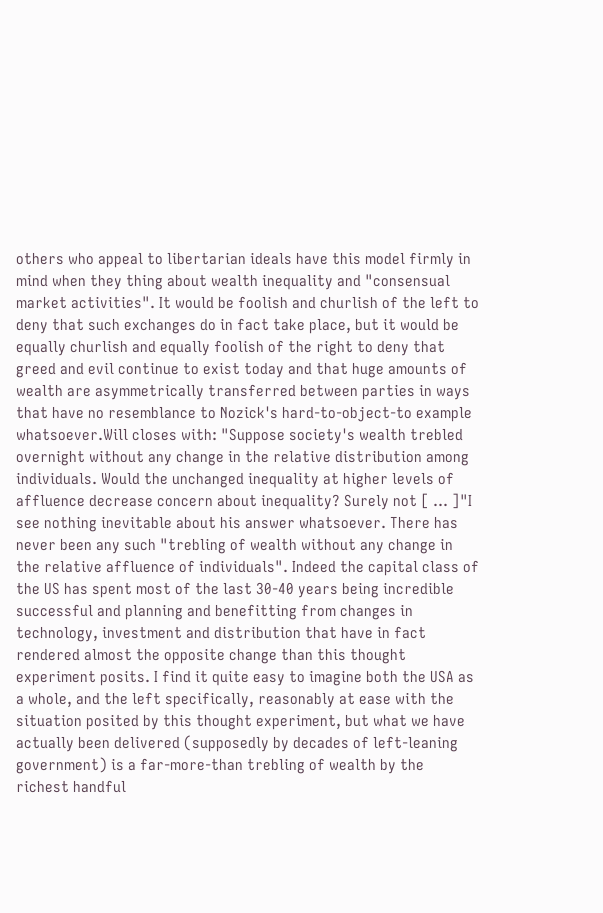others who appeal to libertarian ideals have this model firmly in mind when they thing about wealth inequality and "consensual market activities". It would be foolish and churlish of the left to deny that such exchanges do in fact take place, but it would be equally churlish and equally foolish of the right to deny that greed and evil continue to exist today and that huge amounts of wealth are asymmetrically transferred between parties in ways that have no resemblance to Nozick's hard-to-object-to example whatsoever.Will closes with: "Suppose society's wealth trebled overnight without any change in the relative distribution among individuals. Would the unchanged inequality at higher levels of affluence decrease concern about inequality? Surely not [ ... ]"I see nothing inevitable about his answer whatsoever. There has never been any such "trebling of wealth without any change in the relative affluence of individuals". Indeed the capital class of the US has spent most of the last 30-40 years being incredible successful and planning and benefitting from changes in technology, investment and distribution that have in fact rendered almost the opposite change than this thought experiment posits. I find it quite easy to imagine both the USA as a whole, and the left specifically, reasonably at ease with the situation posited by this thought experiment, but what we have actually been delivered (supposedly by decades of left-leaning government) is a far-more-than trebling of wealth by the richest handful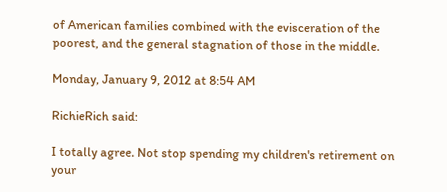of American families combined with the evisceration of the poorest, and the general stagnation of those in the middle.

Monday, January 9, 2012 at 8:54 AM

RichieRich said:

I totally agree. Not stop spending my children's retirement on your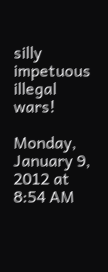silly impetuous illegal wars!

Monday, January 9, 2012 at 8:54 AM